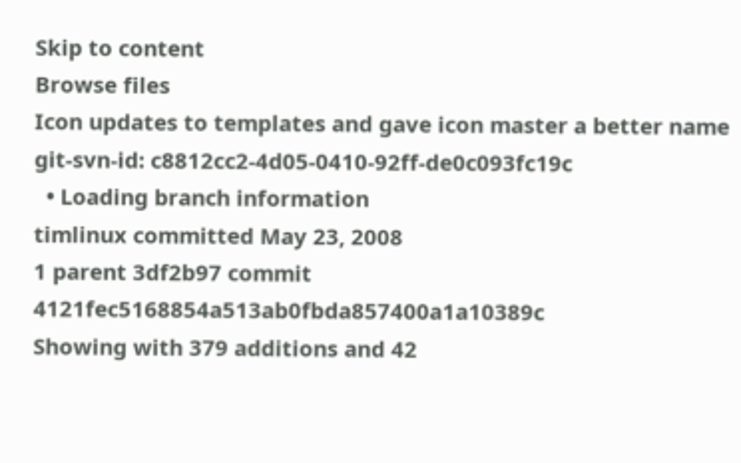Skip to content
Browse files
Icon updates to templates and gave icon master a better name
git-svn-id: c8812cc2-4d05-0410-92ff-de0c093fc19c
  • Loading branch information
timlinux committed May 23, 2008
1 parent 3df2b97 commit 4121fec5168854a513ab0fbda857400a1a10389c
Showing with 379 additions and 42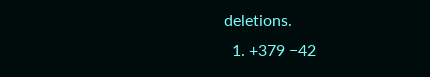deletions.
  1. +379 −42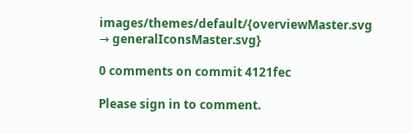images/themes/default/{overviewMaster.svg → generalIconsMaster.svg}

0 comments on commit 4121fec

Please sign in to comment.